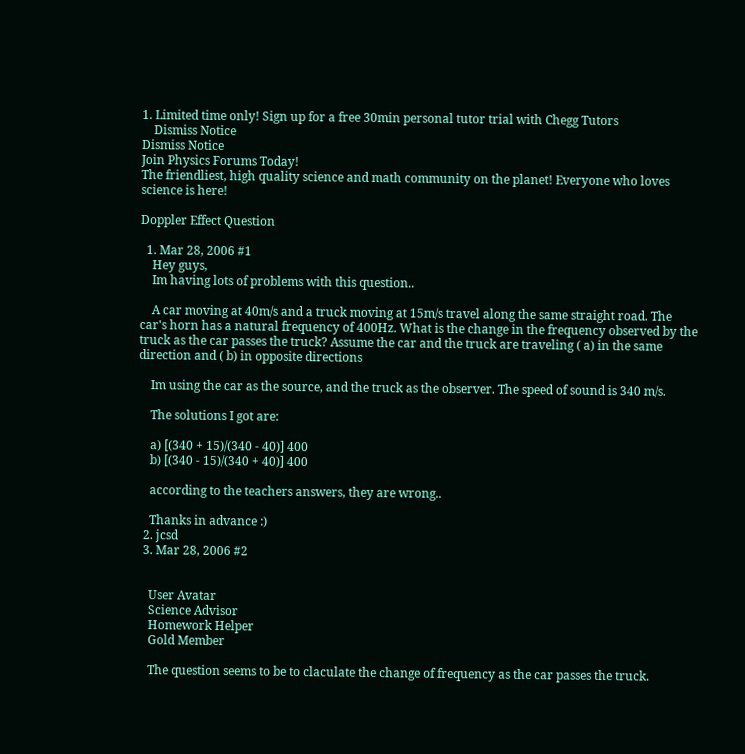1. Limited time only! Sign up for a free 30min personal tutor trial with Chegg Tutors
    Dismiss Notice
Dismiss Notice
Join Physics Forums Today!
The friendliest, high quality science and math community on the planet! Everyone who loves science is here!

Doppler Effect Question

  1. Mar 28, 2006 #1
    Hey guys,
    Im having lots of problems with this question..

    A car moving at 40m/s and a truck moving at 15m/s travel along the same straight road. The car's horn has a natural frequency of 400Hz. What is the change in the frequency observed by the truck as the car passes the truck? Assume the car and the truck are traveling ( a) in the same direction and ( b) in opposite directions

    Im using the car as the source, and the truck as the observer. The speed of sound is 340 m/s.

    The solutions I got are:

    a) [(340 + 15)/(340 - 40)] 400
    b) [(340 - 15)/(340 + 40)] 400

    according to the teachers answers, they are wrong..

    Thanks in advance :)
  2. jcsd
  3. Mar 28, 2006 #2


    User Avatar
    Science Advisor
    Homework Helper
    Gold Member

    The question seems to be to claculate the change of frequency as the car passes the truck.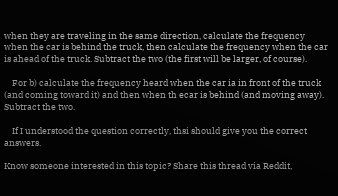when they are traveling in the same direction, calculate the frequency when the car is behind the truck, then calculate the frequency when the car is ahead of the truck. Subtract the two (the first will be larger, of course).

    For b) calculate the frequency heard when the car ia in front of the truck (and coming toward it) and then when th ecar is behind (and moving away). Subtract the two.

    If I understood the question correctly, thsi should give you the correct answers.

Know someone interested in this topic? Share this thread via Reddit,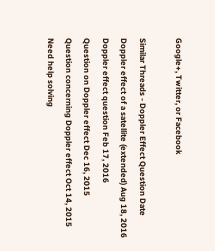Google+, Twitter, or Facebook

Similar Threads - Doppler Effect Question Date
Doppler effect of a satellite (extended) Aug 18, 2016
Doppler effect question Feb 17, 2016
Question on Doppler effect Dec 16, 2015
Question concerning Doppler effect Oct 14, 2015
Need help solving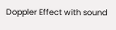Doppler Effect with sound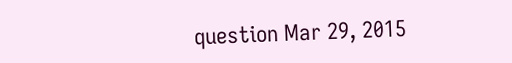question Mar 29, 2015